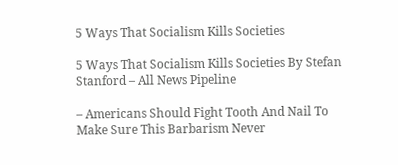5 Ways That Socialism Kills Societies

5 Ways That Socialism Kills Societies By Stefan Stanford – All News Pipeline

– Americans Should Fight Tooth And Nail To Make Sure This Barbarism Never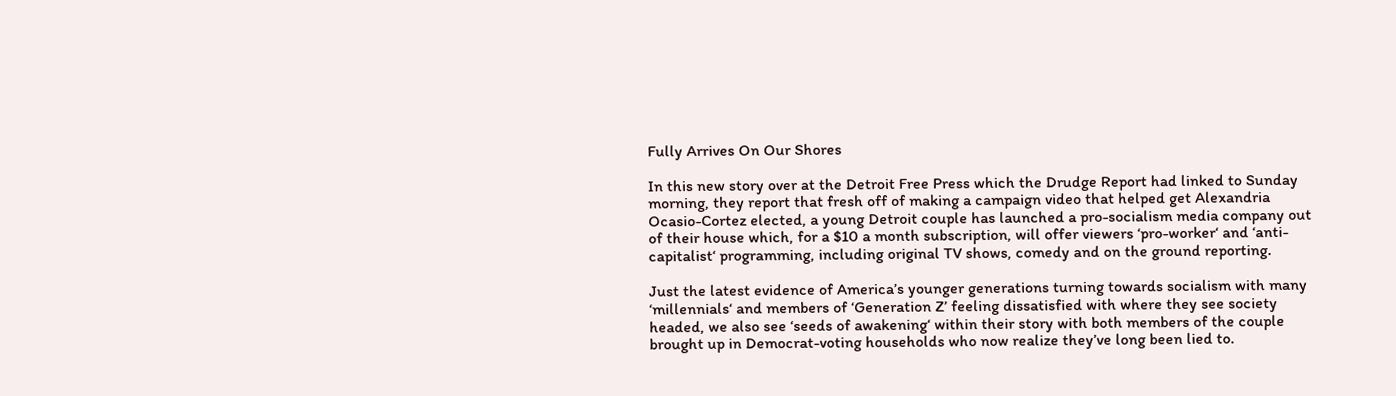Fully Arrives On Our Shores

In this new story over at the Detroit Free Press which the Drudge Report had linked to Sunday morning, they report that fresh off of making a campaign video that helped get Alexandria Ocasio-Cortez elected, a young Detroit couple has launched a pro-socialism media company out of their house which, for a $10 a month subscription, will offer viewers ‘pro-worker‘ and ‘anti-capitalist‘ programming, including original TV shows, comedy and on the ground reporting.

Just the latest evidence of America’s younger generations turning towards socialism with many ‘millennials‘ and members of ‘Generation Z’ feeling dissatisfied with where they see society headed, we also see ‘seeds of awakening‘ within their story with both members of the couple brought up in Democrat-voting households who now realize they’ve long been lied to.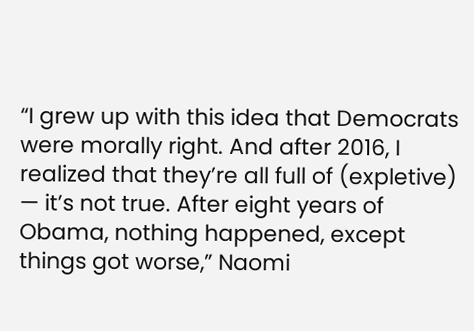“I grew up with this idea that Democrats were morally right. And after 2016, I realized that they’re all full of (expletive) — it’s not true. After eight years of Obama, nothing happened, except things got worse,” Naomi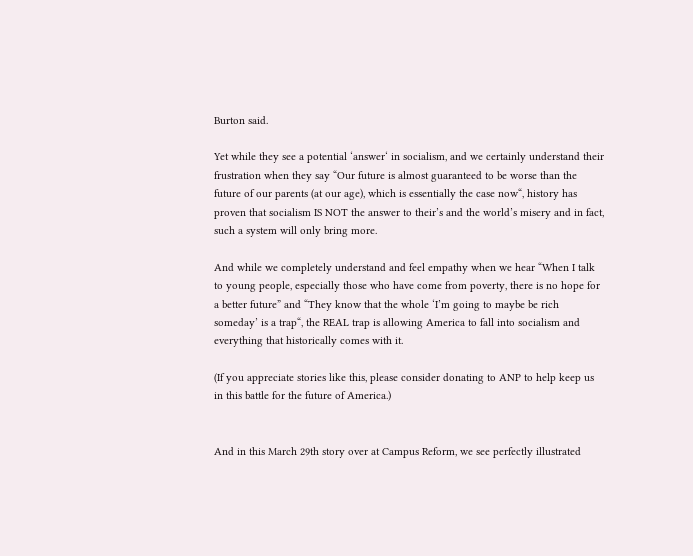Burton said.

Yet while they see a potential ‘answer‘ in socialism, and we certainly understand their frustration when they say “Our future is almost guaranteed to be worse than the future of our parents (at our age), which is essentially the case now“, history has proven that socialism IS NOT the answer to their’s and the world’s misery and in fact, such a system will only bring more.

And while we completely understand and feel empathy when we hear “When I talk to young people, especially those who have come from poverty, there is no hope for a better future” and “They know that the whole ‘I’m going to maybe be rich someday’ is a trap“, the REAL trap is allowing America to fall into socialism and everything that historically comes with it.

(If you appreciate stories like this, please consider donating to ANP to help keep us in this battle for the future of America.)


And in this March 29th story over at Campus Reform, we see perfectly illustrated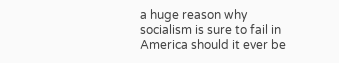a huge reason why socialism is sure to fail in America should it ever be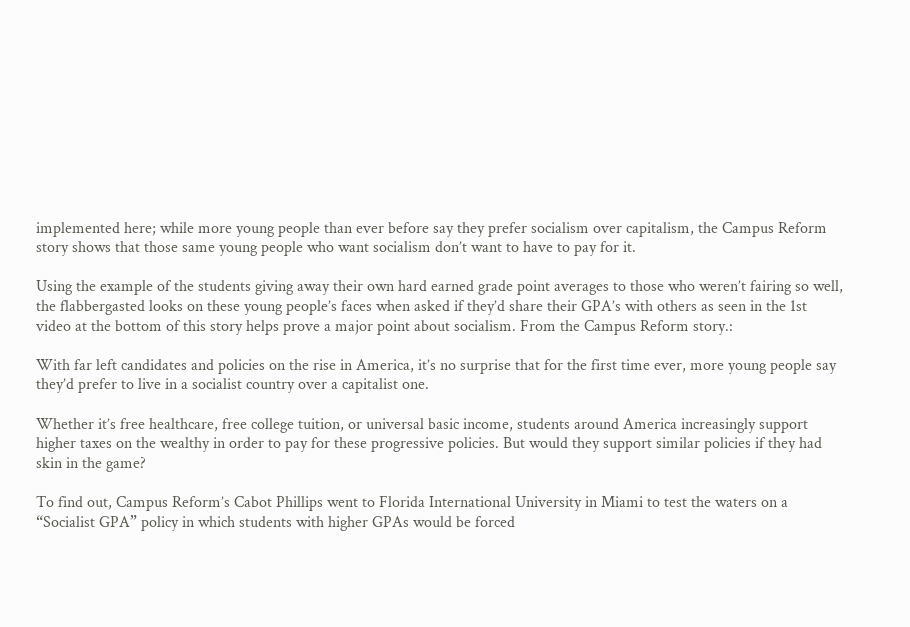implemented here; while more young people than ever before say they prefer socialism over capitalism, the Campus Reform story shows that those same young people who want socialism don’t want to have to pay for it.

Using the example of the students giving away their own hard earned grade point averages to those who weren’t fairing so well, the flabbergasted looks on these young people’s faces when asked if they’d share their GPA’s with others as seen in the 1st video at the bottom of this story helps prove a major point about socialism. From the Campus Reform story.:

With far left candidates and policies on the rise in America, it’s no surprise that for the first time ever, more young people say they’d prefer to live in a socialist country over a capitalist one.

Whether it’s free healthcare, free college tuition, or universal basic income, students around America increasingly support higher taxes on the wealthy in order to pay for these progressive policies. But would they support similar policies if they had skin in the game?

To find out, Campus Reform’s Cabot Phillips went to Florida International University in Miami to test the waters on a “Socialist GPA” policy in which students with higher GPAs would be forced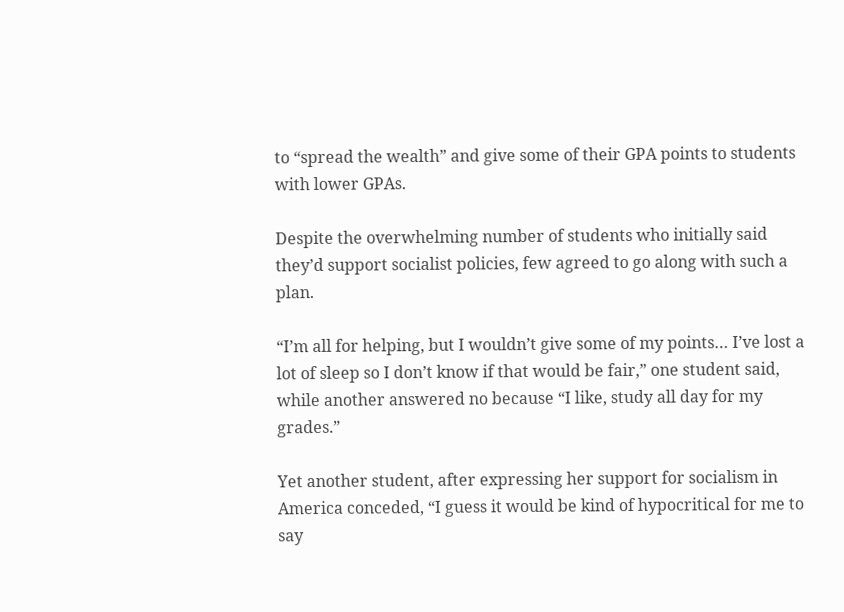to “spread the wealth” and give some of their GPA points to students with lower GPAs.

Despite the overwhelming number of students who initially said they’d support socialist policies, few agreed to go along with such a plan.

“I’m all for helping, but I wouldn’t give some of my points… I’ve lost a lot of sleep so I don’t know if that would be fair,” one student said, while another answered no because “I like, study all day for my grades.”

Yet another student, after expressing her support for socialism in America conceded, “I guess it would be kind of hypocritical for me to say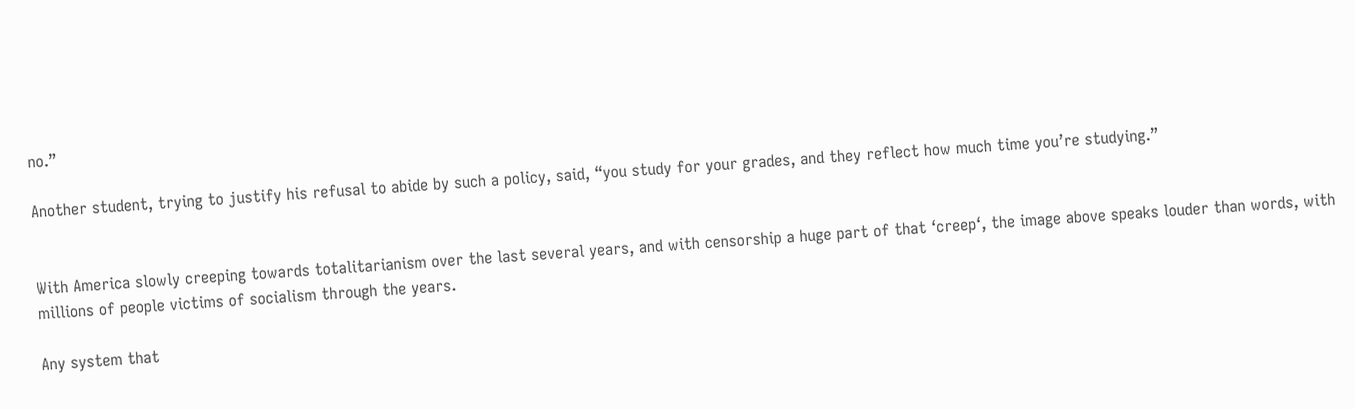no.”

Another student, trying to justify his refusal to abide by such a policy, said, “you study for your grades, and they reflect how much time you’re studying.”


With America slowly creeping towards totalitarianism over the last several years, and with censorship a huge part of that ‘creep‘, the image above speaks louder than words, with millions of people victims of socialism through the years.

Any system that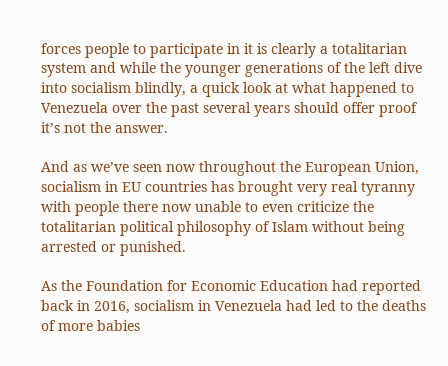forces people to participate in it is clearly a totalitarian system and while the younger generations of the left dive into socialism blindly, a quick look at what happened to Venezuela over the past several years should offer proof it’s not the answer.

And as we’ve seen now throughout the European Union, socialism in EU countries has brought very real tyranny with people there now unable to even criticize the totalitarian political philosophy of Islam without being arrested or punished.

As the Foundation for Economic Education had reported back in 2016, socialism in Venezuela had led to the deaths of more babies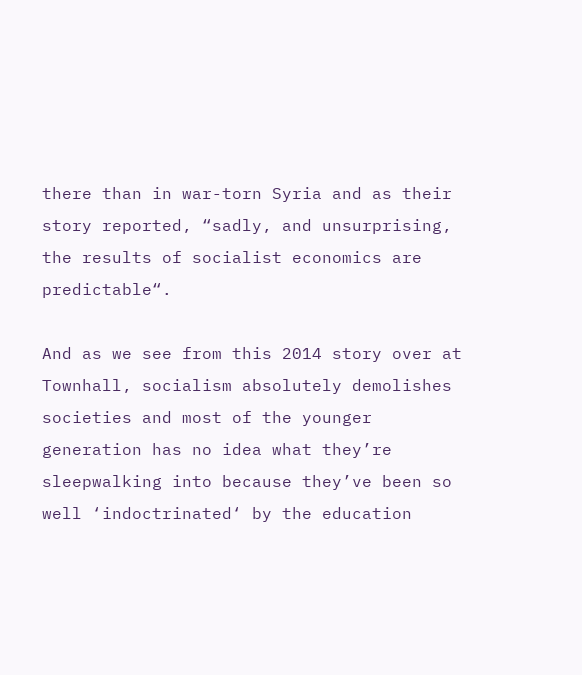there than in war-torn Syria and as their story reported, “sadly, and unsurprising, the results of socialist economics are predictable“.

And as we see from this 2014 story over at Townhall, socialism absolutely demolishes societies and most of the younger generation has no idea what they’re sleepwalking into because they’ve been so well ‘indoctrinated‘ by the education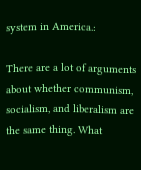system in America.:

There are a lot of arguments about whether communism, socialism, and liberalism are the same thing. What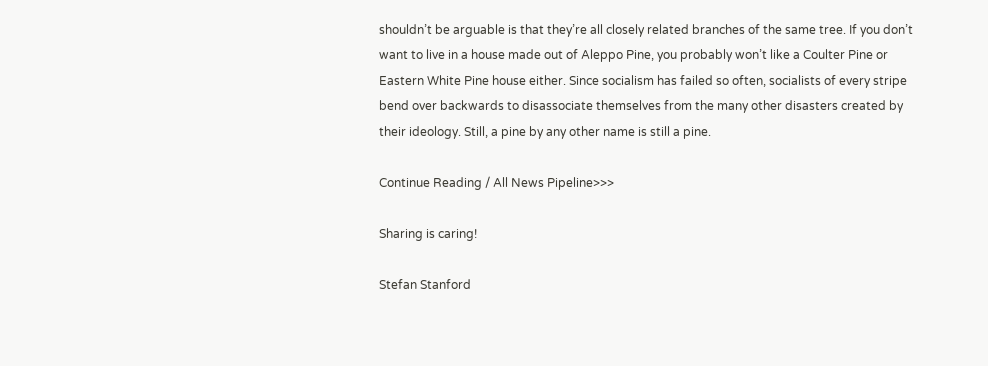shouldn’t be arguable is that they’re all closely related branches of the same tree. If you don’t want to live in a house made out of Aleppo Pine, you probably won’t like a Coulter Pine or Eastern White Pine house either. Since socialism has failed so often, socialists of every stripe bend over backwards to disassociate themselves from the many other disasters created by their ideology. Still, a pine by any other name is still a pine.

Continue Reading / All News Pipeline>>>

Sharing is caring!

Stefan Stanford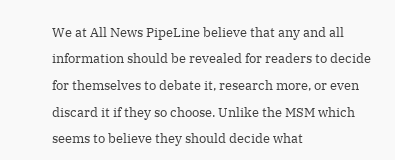We at All News PipeLine believe that any and all information should be revealed for readers to decide for themselves to debate it, research more, or even discard it if they so choose. Unlike the MSM which seems to believe they should decide what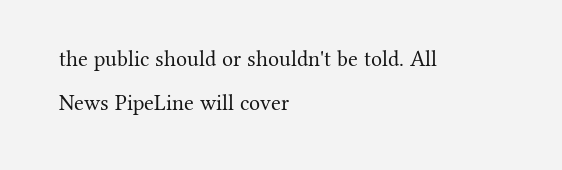the public should or shouldn't be told. All News PipeLine will cover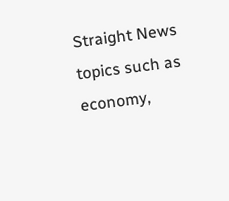Straight News topics such as economy,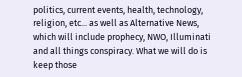politics, current events, health, technology, religion, etc... as well as Alternative News, which will include prophecy, NWO, Illuminati and all things conspiracy. What we will do is keep those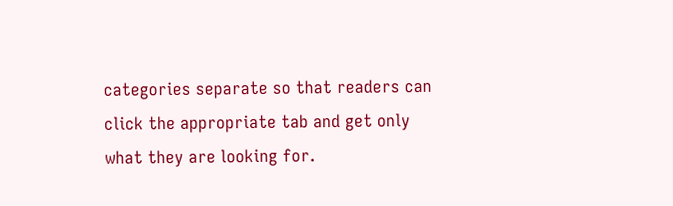categories separate so that readers can click the appropriate tab and get only what they are looking for.